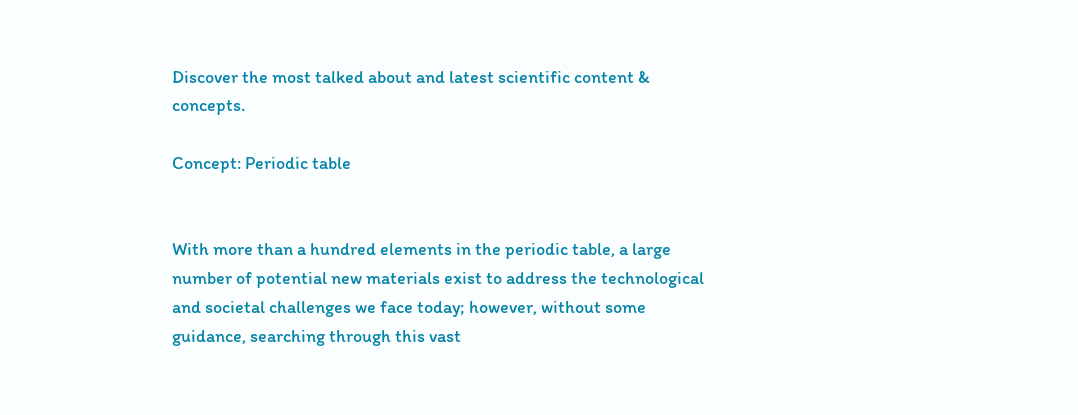Discover the most talked about and latest scientific content & concepts.

Concept: Periodic table


With more than a hundred elements in the periodic table, a large number of potential new materials exist to address the technological and societal challenges we face today; however, without some guidance, searching through this vast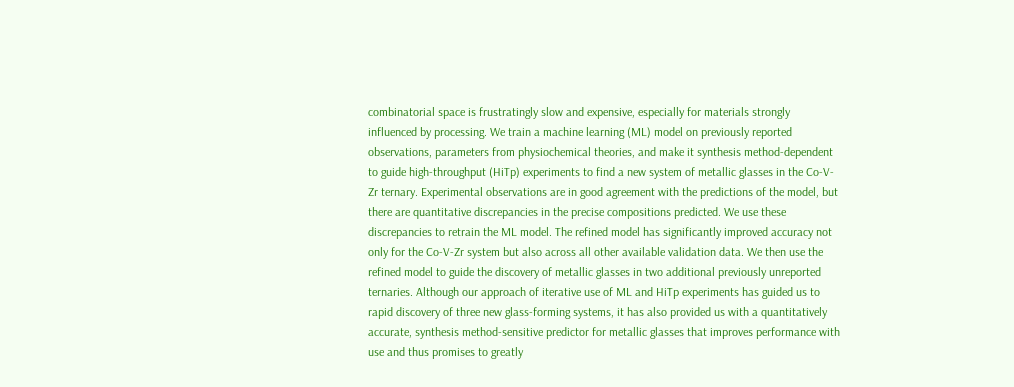combinatorial space is frustratingly slow and expensive, especially for materials strongly influenced by processing. We train a machine learning (ML) model on previously reported observations, parameters from physiochemical theories, and make it synthesis method-dependent to guide high-throughput (HiTp) experiments to find a new system of metallic glasses in the Co-V-Zr ternary. Experimental observations are in good agreement with the predictions of the model, but there are quantitative discrepancies in the precise compositions predicted. We use these discrepancies to retrain the ML model. The refined model has significantly improved accuracy not only for the Co-V-Zr system but also across all other available validation data. We then use the refined model to guide the discovery of metallic glasses in two additional previously unreported ternaries. Although our approach of iterative use of ML and HiTp experiments has guided us to rapid discovery of three new glass-forming systems, it has also provided us with a quantitatively accurate, synthesis method-sensitive predictor for metallic glasses that improves performance with use and thus promises to greatly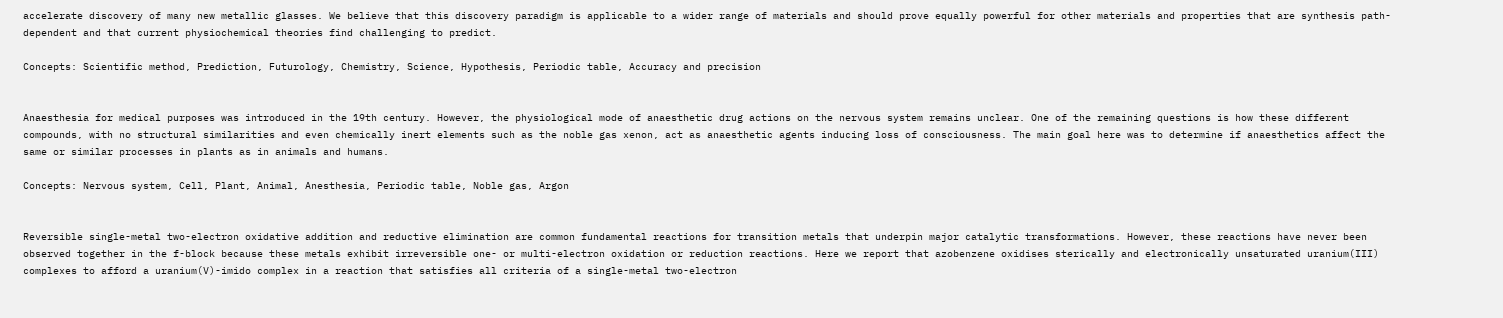accelerate discovery of many new metallic glasses. We believe that this discovery paradigm is applicable to a wider range of materials and should prove equally powerful for other materials and properties that are synthesis path-dependent and that current physiochemical theories find challenging to predict.

Concepts: Scientific method, Prediction, Futurology, Chemistry, Science, Hypothesis, Periodic table, Accuracy and precision


Anaesthesia for medical purposes was introduced in the 19th century. However, the physiological mode of anaesthetic drug actions on the nervous system remains unclear. One of the remaining questions is how these different compounds, with no structural similarities and even chemically inert elements such as the noble gas xenon, act as anaesthetic agents inducing loss of consciousness. The main goal here was to determine if anaesthetics affect the same or similar processes in plants as in animals and humans.

Concepts: Nervous system, Cell, Plant, Animal, Anesthesia, Periodic table, Noble gas, Argon


Reversible single-metal two-electron oxidative addition and reductive elimination are common fundamental reactions for transition metals that underpin major catalytic transformations. However, these reactions have never been observed together in the f-block because these metals exhibit irreversible one- or multi-electron oxidation or reduction reactions. Here we report that azobenzene oxidises sterically and electronically unsaturated uranium(III) complexes to afford a uranium(V)-imido complex in a reaction that satisfies all criteria of a single-metal two-electron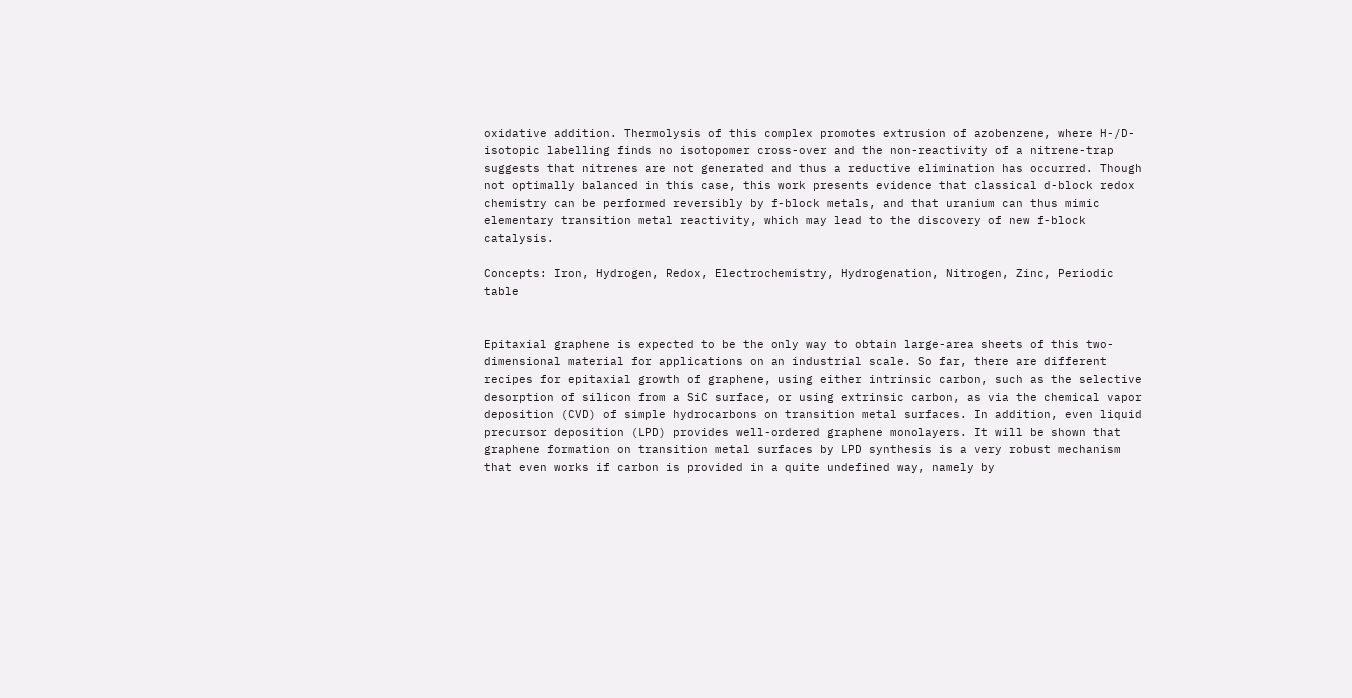oxidative addition. Thermolysis of this complex promotes extrusion of azobenzene, where H-/D-isotopic labelling finds no isotopomer cross-over and the non-reactivity of a nitrene-trap suggests that nitrenes are not generated and thus a reductive elimination has occurred. Though not optimally balanced in this case, this work presents evidence that classical d-block redox chemistry can be performed reversibly by f-block metals, and that uranium can thus mimic elementary transition metal reactivity, which may lead to the discovery of new f-block catalysis.

Concepts: Iron, Hydrogen, Redox, Electrochemistry, Hydrogenation, Nitrogen, Zinc, Periodic table


Epitaxial graphene is expected to be the only way to obtain large-area sheets of this two-dimensional material for applications on an industrial scale. So far, there are different recipes for epitaxial growth of graphene, using either intrinsic carbon, such as the selective desorption of silicon from a SiC surface, or using extrinsic carbon, as via the chemical vapor deposition (CVD) of simple hydrocarbons on transition metal surfaces. In addition, even liquid precursor deposition (LPD) provides well-ordered graphene monolayers. It will be shown that graphene formation on transition metal surfaces by LPD synthesis is a very robust mechanism that even works if carbon is provided in a quite undefined way, namely by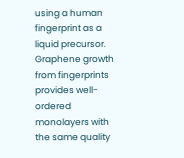using a human fingerprint as a liquid precursor. Graphene growth from fingerprints provides well-ordered monolayers with the same quality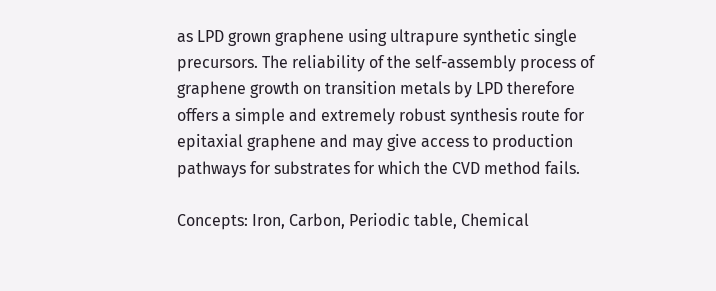as LPD grown graphene using ultrapure synthetic single precursors. The reliability of the self-assembly process of graphene growth on transition metals by LPD therefore offers a simple and extremely robust synthesis route for epitaxial graphene and may give access to production pathways for substrates for which the CVD method fails.

Concepts: Iron, Carbon, Periodic table, Chemical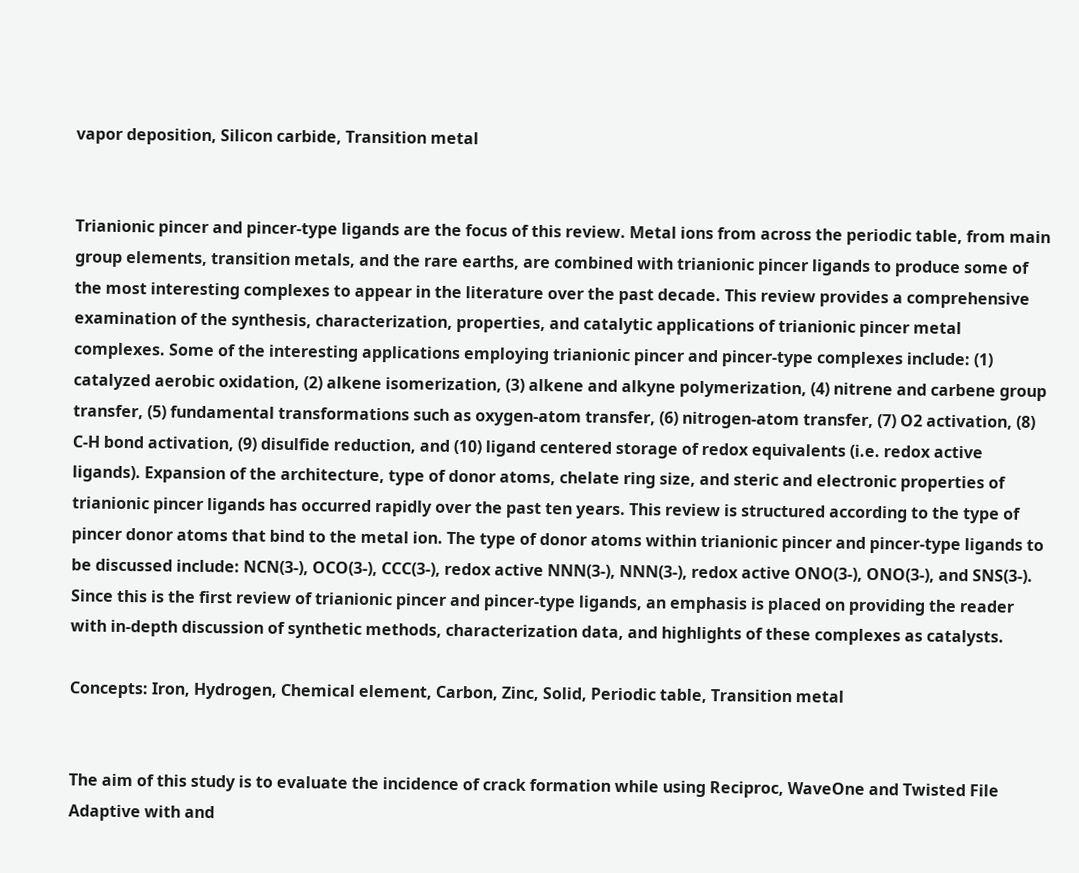vapor deposition, Silicon carbide, Transition metal


Trianionic pincer and pincer-type ligands are the focus of this review. Metal ions from across the periodic table, from main group elements, transition metals, and the rare earths, are combined with trianionic pincer ligands to produce some of the most interesting complexes to appear in the literature over the past decade. This review provides a comprehensive examination of the synthesis, characterization, properties, and catalytic applications of trianionic pincer metal complexes. Some of the interesting applications employing trianionic pincer and pincer-type complexes include: (1) catalyzed aerobic oxidation, (2) alkene isomerization, (3) alkene and alkyne polymerization, (4) nitrene and carbene group transfer, (5) fundamental transformations such as oxygen-atom transfer, (6) nitrogen-atom transfer, (7) O2 activation, (8) C-H bond activation, (9) disulfide reduction, and (10) ligand centered storage of redox equivalents (i.e. redox active ligands). Expansion of the architecture, type of donor atoms, chelate ring size, and steric and electronic properties of trianionic pincer ligands has occurred rapidly over the past ten years. This review is structured according to the type of pincer donor atoms that bind to the metal ion. The type of donor atoms within trianionic pincer and pincer-type ligands to be discussed include: NCN(3-), OCO(3-), CCC(3-), redox active NNN(3-), NNN(3-), redox active ONO(3-), ONO(3-), and SNS(3-). Since this is the first review of trianionic pincer and pincer-type ligands, an emphasis is placed on providing the reader with in-depth discussion of synthetic methods, characterization data, and highlights of these complexes as catalysts.

Concepts: Iron, Hydrogen, Chemical element, Carbon, Zinc, Solid, Periodic table, Transition metal


The aim of this study is to evaluate the incidence of crack formation while using Reciproc, WaveOne and Twisted File Adaptive with and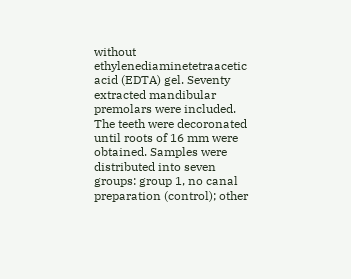without ethylenediaminetetraacetic acid (EDTA) gel. Seventy extracted mandibular premolars were included. The teeth were decoronated until roots of 16 mm were obtained. Samples were distributed into seven groups: group 1, no canal preparation (control); other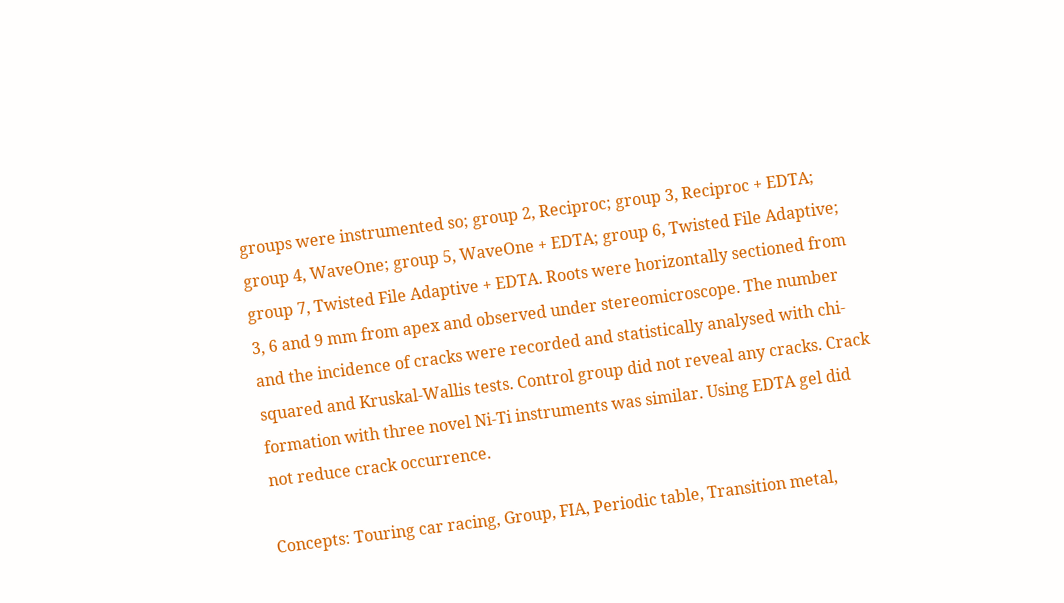groups were instrumented so; group 2, Reciproc; group 3, Reciproc + EDTA; group 4, WaveOne; group 5, WaveOne + EDTA; group 6, Twisted File Adaptive; group 7, Twisted File Adaptive + EDTA. Roots were horizontally sectioned from 3, 6 and 9 mm from apex and observed under stereomicroscope. The number and the incidence of cracks were recorded and statistically analysed with chi-squared and Kruskal-Wallis tests. Control group did not reveal any cracks. Crack formation with three novel Ni-Ti instruments was similar. Using EDTA gel did not reduce crack occurrence.

Concepts: Touring car racing, Group, FIA, Periodic table, Transition metal,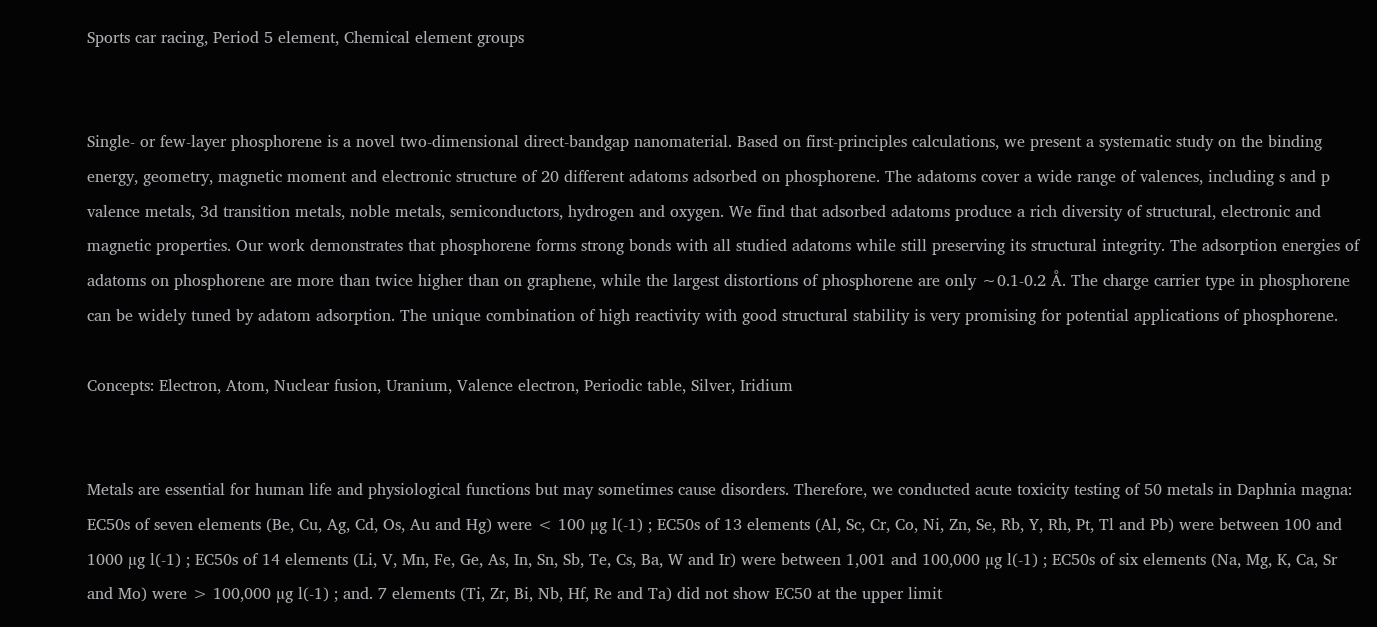Sports car racing, Period 5 element, Chemical element groups


Single- or few-layer phosphorene is a novel two-dimensional direct-bandgap nanomaterial. Based on first-principles calculations, we present a systematic study on the binding energy, geometry, magnetic moment and electronic structure of 20 different adatoms adsorbed on phosphorene. The adatoms cover a wide range of valences, including s and p valence metals, 3d transition metals, noble metals, semiconductors, hydrogen and oxygen. We find that adsorbed adatoms produce a rich diversity of structural, electronic and magnetic properties. Our work demonstrates that phosphorene forms strong bonds with all studied adatoms while still preserving its structural integrity. The adsorption energies of adatoms on phosphorene are more than twice higher than on graphene, while the largest distortions of phosphorene are only ∼0.1-0.2 Å. The charge carrier type in phosphorene can be widely tuned by adatom adsorption. The unique combination of high reactivity with good structural stability is very promising for potential applications of phosphorene.

Concepts: Electron, Atom, Nuclear fusion, Uranium, Valence electron, Periodic table, Silver, Iridium


Metals are essential for human life and physiological functions but may sometimes cause disorders. Therefore, we conducted acute toxicity testing of 50 metals in Daphnia magna: EC50s of seven elements (Be, Cu, Ag, Cd, Os, Au and Hg) were < 100 µg l(-1) ; EC50s of 13 elements (Al, Sc, Cr, Co, Ni, Zn, Se, Rb, Y, Rh, Pt, Tl and Pb) were between 100 and 1000 µg l(-1) ; EC50s of 14 elements (Li, V, Mn, Fe, Ge, As, In, Sn, Sb, Te, Cs, Ba, W and Ir) were between 1,001 and 100,000 µg l(-1) ; EC50s of six elements (Na, Mg, K, Ca, Sr and Mo) were > 100,000 µg l(-1) ; and. 7 elements (Ti, Zr, Bi, Nb, Hf, Re and Ta) did not show EC50 at the upper limit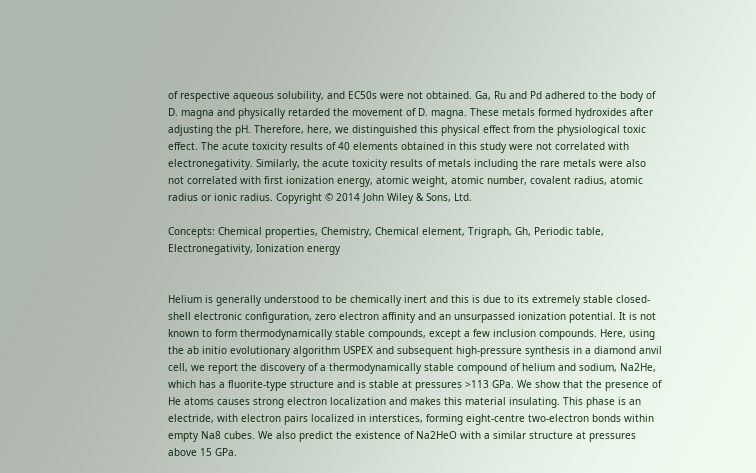of respective aqueous solubility, and EC50s were not obtained. Ga, Ru and Pd adhered to the body of D. magna and physically retarded the movement of D. magna. These metals formed hydroxides after adjusting the pH. Therefore, here, we distinguished this physical effect from the physiological toxic effect. The acute toxicity results of 40 elements obtained in this study were not correlated with electronegativity. Similarly, the acute toxicity results of metals including the rare metals were also not correlated with first ionization energy, atomic weight, atomic number, covalent radius, atomic radius or ionic radius. Copyright © 2014 John Wiley & Sons, Ltd.

Concepts: Chemical properties, Chemistry, Chemical element, Trigraph, Gh, Periodic table, Electronegativity, Ionization energy


Helium is generally understood to be chemically inert and this is due to its extremely stable closed-shell electronic configuration, zero electron affinity and an unsurpassed ionization potential. It is not known to form thermodynamically stable compounds, except a few inclusion compounds. Here, using the ab initio evolutionary algorithm USPEX and subsequent high-pressure synthesis in a diamond anvil cell, we report the discovery of a thermodynamically stable compound of helium and sodium, Na2He, which has a fluorite-type structure and is stable at pressures >113 GPa. We show that the presence of He atoms causes strong electron localization and makes this material insulating. This phase is an electride, with electron pairs localized in interstices, forming eight-centre two-electron bonds within empty Na8 cubes. We also predict the existence of Na2HeO with a similar structure at pressures above 15 GPa.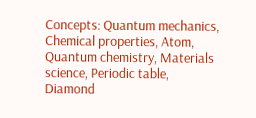Concepts: Quantum mechanics, Chemical properties, Atom, Quantum chemistry, Materials science, Periodic table, Diamond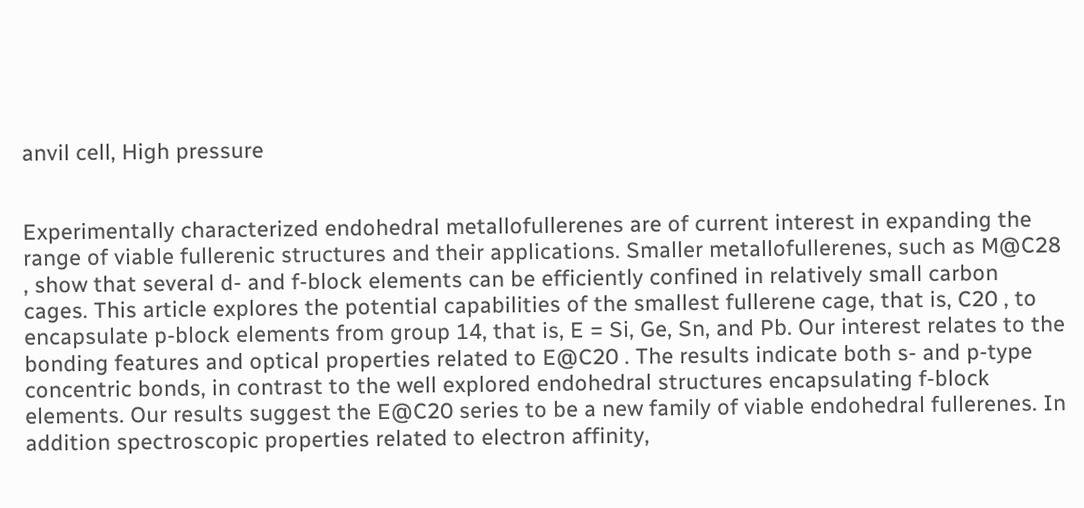anvil cell, High pressure


Experimentally characterized endohedral metallofullerenes are of current interest in expanding the range of viable fullerenic structures and their applications. Smaller metallofullerenes, such as M@C28 , show that several d- and f-block elements can be efficiently confined in relatively small carbon cages. This article explores the potential capabilities of the smallest fullerene cage, that is, C20 , to encapsulate p-block elements from group 14, that is, E = Si, Ge, Sn, and Pb. Our interest relates to the bonding features and optical properties related to E@C20 . The results indicate both s- and p-type concentric bonds, in contrast to the well explored endohedral structures encapsulating f-block elements. Our results suggest the E@C20 series to be a new family of viable endohedral fullerenes. In addition spectroscopic properties related to electron affinity,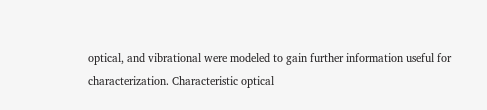optical, and vibrational were modeled to gain further information useful for characterization. Characteristic optical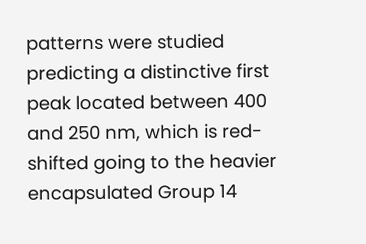patterns were studied predicting a distinctive first peak located between 400 and 250 nm, which is red-shifted going to the heavier encapsulated Group 14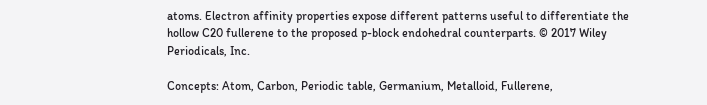atoms. Electron affinity properties expose different patterns useful to differentiate the hollow C20 fullerene to the proposed p-block endohedral counterparts. © 2017 Wiley Periodicals, Inc.

Concepts: Atom, Carbon, Periodic table, Germanium, Metalloid, Fullerene,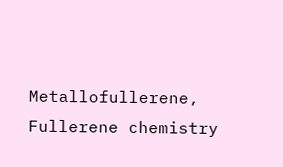Metallofullerene, Fullerene chemistry